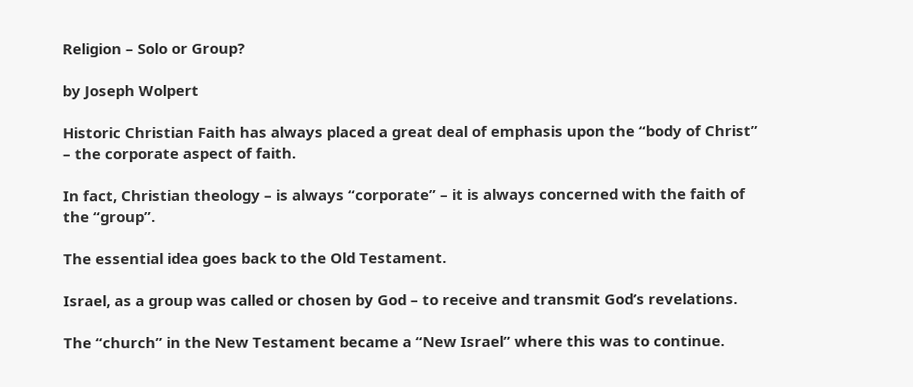Religion – Solo or Group?

by Joseph Wolpert

Historic Christian Faith has always placed a great deal of emphasis upon the “body of Christ” – the corporate aspect of faith.

In fact, Christian theology – is always “corporate” – it is always concerned with the faith of the “group”.

The essential idea goes back to the Old Testament.

Israel, as a group was called or chosen by God – to receive and transmit God’s revelations.

The “church” in the New Testament became a “New Israel” where this was to continue.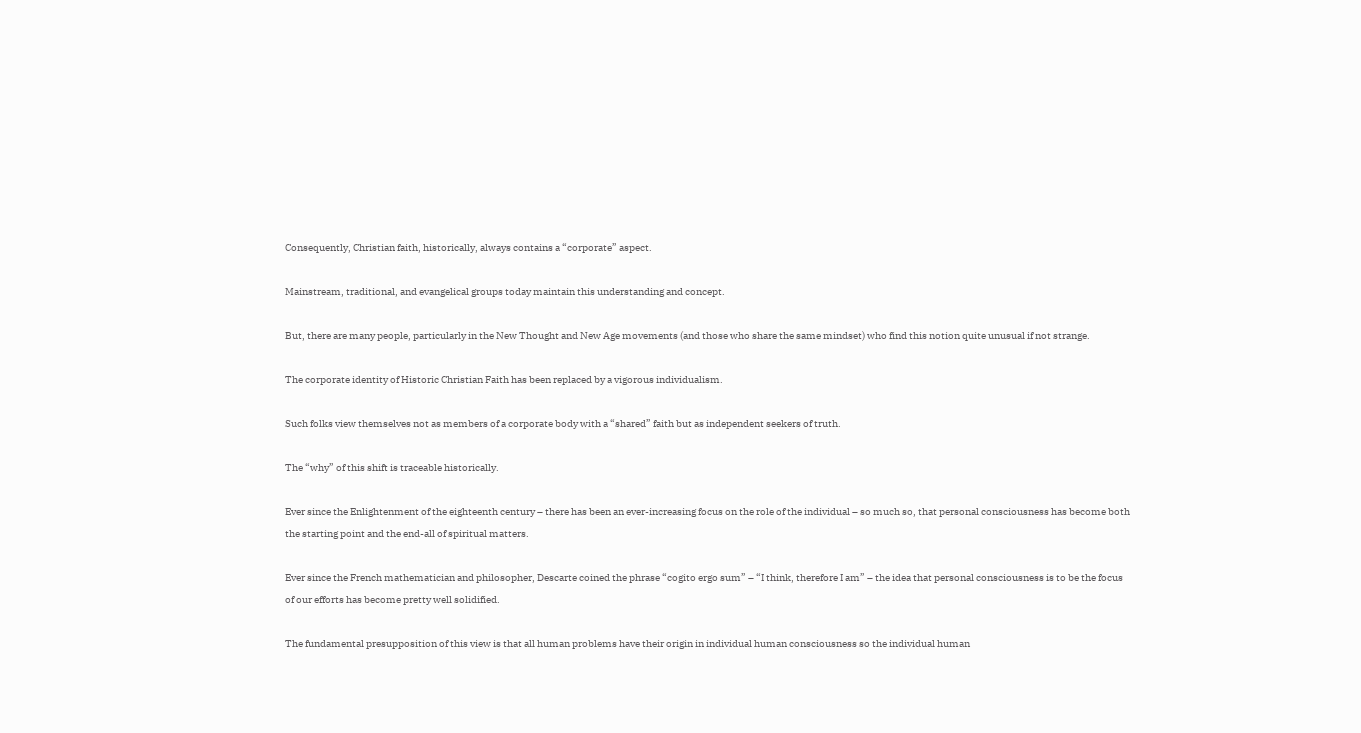Consequently, Christian faith, historically, always contains a “corporate” aspect.

Mainstream, traditional, and evangelical groups today maintain this understanding and concept.

But, there are many people, particularly in the New Thought and New Age movements (and those who share the same mindset) who find this notion quite unusual if not strange.

The corporate identity of Historic Christian Faith has been replaced by a vigorous individualism.

Such folks view themselves not as members of a corporate body with a “shared” faith but as independent seekers of truth.

The “why” of this shift is traceable historically.

Ever since the Enlightenment of the eighteenth century – there has been an ever-increasing focus on the role of the individual – so much so, that personal consciousness has become both the starting point and the end-all of spiritual matters.

Ever since the French mathematician and philosopher, Descarte coined the phrase “cogito ergo sum” – “I think, therefore I am” – the idea that personal consciousness is to be the focus of our efforts has become pretty well solidified.

The fundamental presupposition of this view is that all human problems have their origin in individual human consciousness so the individual human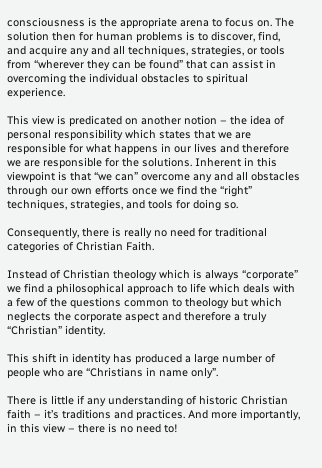consciousness is the appropriate arena to focus on. The solution then for human problems is to discover, find, and acquire any and all techniques, strategies, or tools from “wherever they can be found” that can assist in overcoming the individual obstacles to spiritual experience.

This view is predicated on another notion – the idea of personal responsibility which states that we are responsible for what happens in our lives and therefore we are responsible for the solutions. Inherent in this viewpoint is that “we can” overcome any and all obstacles through our own efforts once we find the “right” techniques, strategies, and tools for doing so.

Consequently, there is really no need for traditional categories of Christian Faith.

Instead of Christian theology which is always “corporate” we find a philosophical approach to life which deals with a few of the questions common to theology but which neglects the corporate aspect and therefore a truly “Christian” identity.

This shift in identity has produced a large number of people who are “Christians in name only”.

There is little if any understanding of historic Christian faith – it’s traditions and practices. And more importantly, in this view – there is no need to!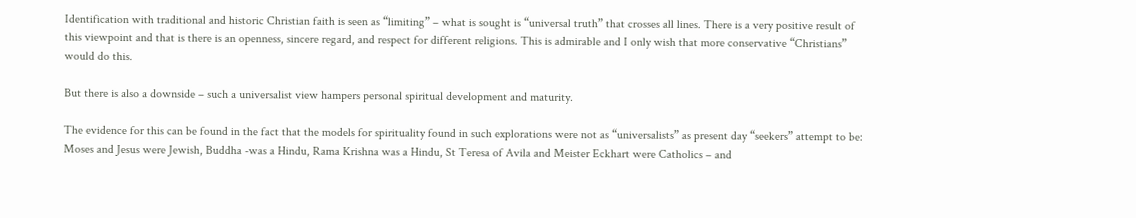Identification with traditional and historic Christian faith is seen as “limiting” – what is sought is “universal truth” that crosses all lines. There is a very positive result of this viewpoint and that is there is an openness, sincere regard, and respect for different religions. This is admirable and I only wish that more conservative “Christians” would do this.

But there is also a downside – such a universalist view hampers personal spiritual development and maturity.

The evidence for this can be found in the fact that the models for spirituality found in such explorations were not as “universalists” as present day “seekers” attempt to be: Moses and Jesus were Jewish, Buddha -was a Hindu, Rama Krishna was a Hindu, St Teresa of Avila and Meister Eckhart were Catholics – and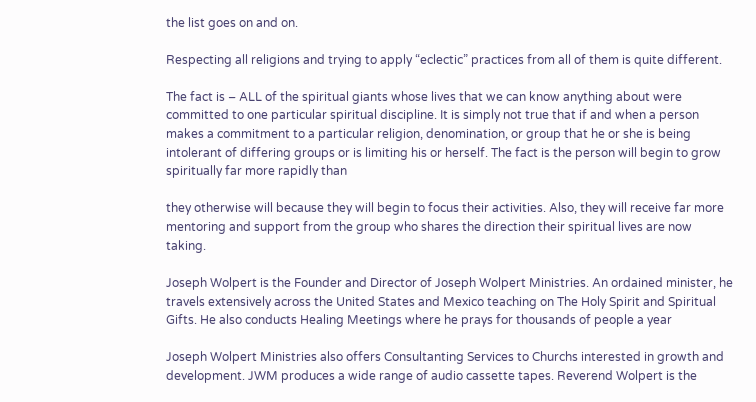the list goes on and on.

Respecting all religions and trying to apply “eclectic” practices from all of them is quite different.

The fact is – ALL of the spiritual giants whose lives that we can know anything about were committed to one particular spiritual discipline. It is simply not true that if and when a person makes a commitment to a particular religion, denomination, or group that he or she is being intolerant of differing groups or is limiting his or herself. The fact is the person will begin to grow spiritually far more rapidly than

they otherwise will because they will begin to focus their activities. Also, they will receive far more mentoring and support from the group who shares the direction their spiritual lives are now taking.

Joseph Wolpert is the Founder and Director of Joseph Wolpert Ministries. An ordained minister, he travels extensively across the United States and Mexico teaching on The Holy Spirit and Spiritual Gifts. He also conducts Healing Meetings where he prays for thousands of people a year

Joseph Wolpert Ministries also offers Consultanting Services to Churchs interested in growth and development. JWM produces a wide range of audio cassette tapes. Reverend Wolpert is the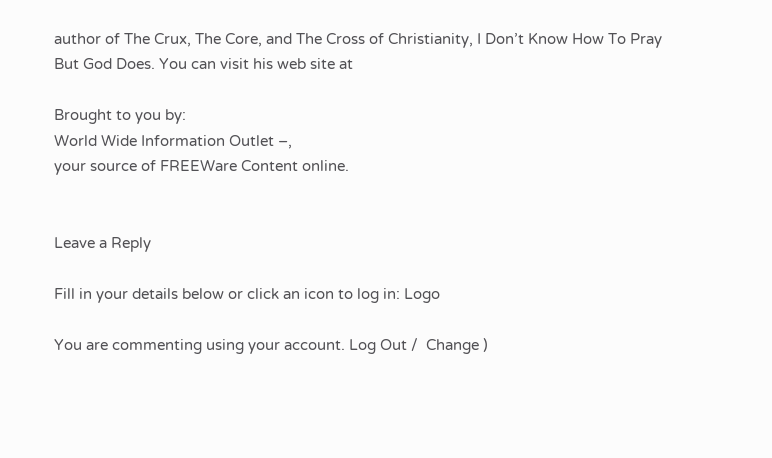author of The Crux, The Core, and The Cross of Christianity, I Don’t Know How To Pray But God Does. You can visit his web site at

Brought to you by:
World Wide Information Outlet –,
your source of FREEWare Content online.


Leave a Reply

Fill in your details below or click an icon to log in: Logo

You are commenting using your account. Log Out /  Change )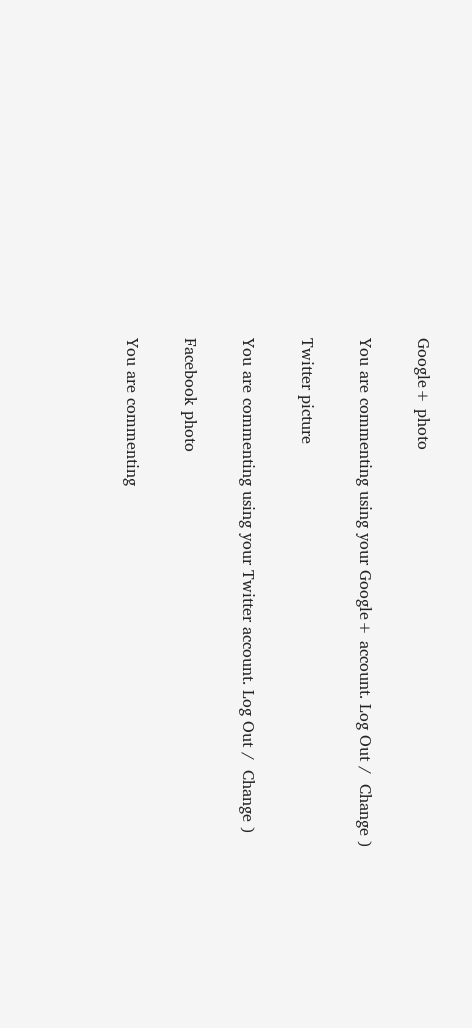Google+ photo

You are commenting using your Google+ account. Log Out /  Change )

Twitter picture

You are commenting using your Twitter account. Log Out /  Change )

Facebook photo

You are commenting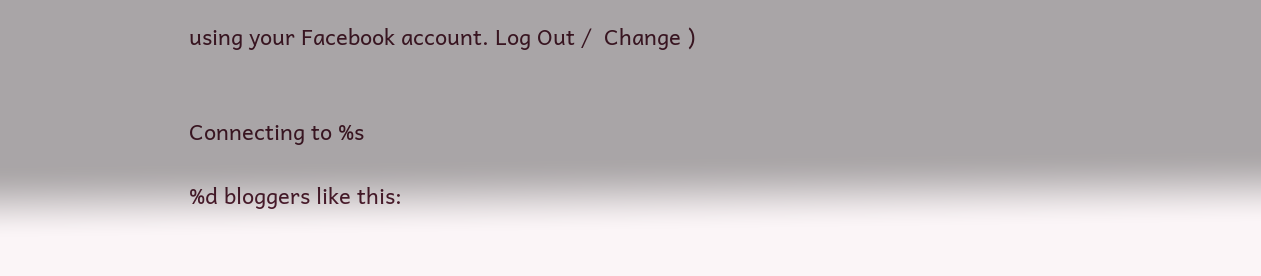using your Facebook account. Log Out /  Change )


Connecting to %s

%d bloggers like this: